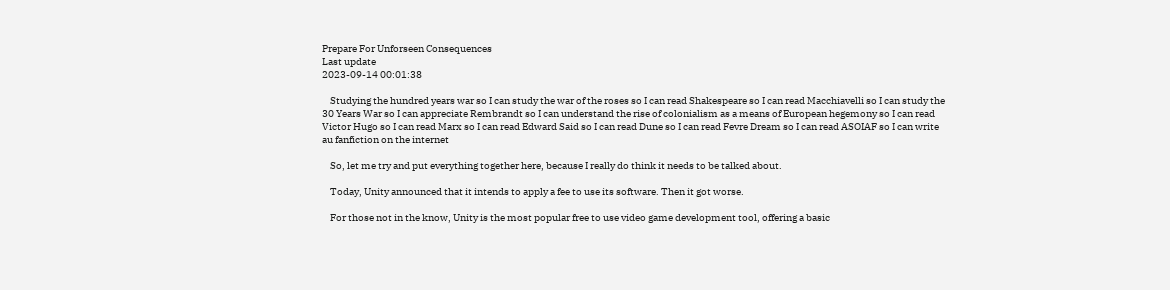Prepare For Unforseen Consequences
Last update
2023-09-14 00:01:38

    Studying the hundred years war so I can study the war of the roses so I can read Shakespeare so I can read Macchiavelli so I can study the 30 Years War so I can appreciate Rembrandt so I can understand the rise of colonialism as a means of European hegemony so I can read Victor Hugo so I can read Marx so I can read Edward Said so I can read Dune so I can read Fevre Dream so I can read ASOIAF so I can write au fanfiction on the internet

    So, let me try and put everything together here, because I really do think it needs to be talked about.

    Today, Unity announced that it intends to apply a fee to use its software. Then it got worse.

    For those not in the know, Unity is the most popular free to use video game development tool, offering a basic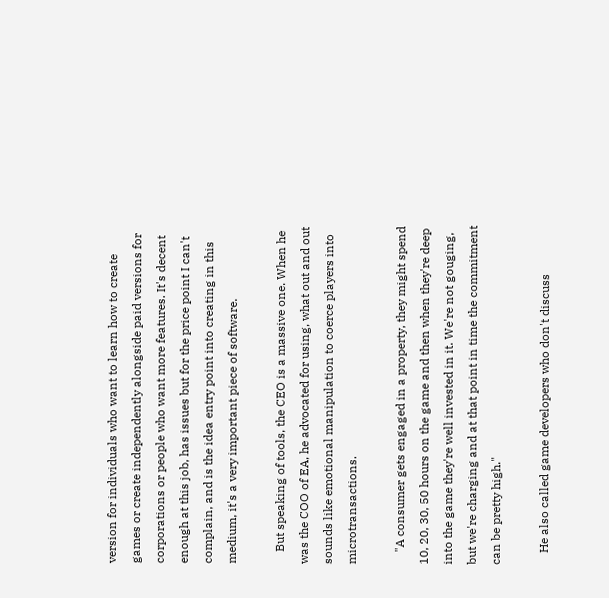version for individuals who want to learn how to create games or create independently alongside paid versions for corporations or people who want more features. It's decent enough at this job, has issues but for the price point I can't complain, and is the idea entry point into creating in this medium, it's a very important piece of software.

    But speaking of tools, the CEO is a massive one. When he was the COO of EA, he advocated for using, what out and out sounds like emotional manipulation to coerce players into microtransactions.

    "A consumer gets engaged in a property, they might spend 10, 20, 30, 50 hours on the game and then when they're deep into the game they're well invested in it. We're not gouging, but we're charging and at that point in time the commitment can be pretty high."

    He also called game developers who don't discuss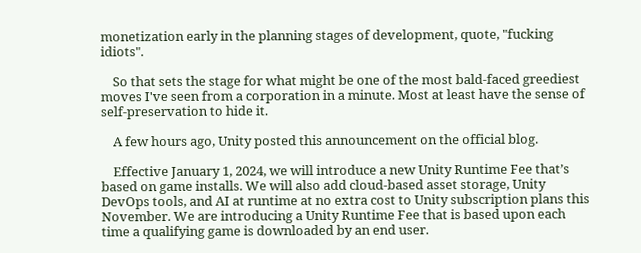monetization early in the planning stages of development, quote, "fucking idiots".

    So that sets the stage for what might be one of the most bald-faced greediest moves I've seen from a corporation in a minute. Most at least have the sense of self-preservation to hide it.

    A few hours ago, Unity posted this announcement on the official blog.

    Effective January 1, 2024, we will introduce a new Unity Runtime Fee that’s based on game installs. We will also add cloud-based asset storage, Unity DevOps tools, and AI at runtime at no extra cost to Unity subscription plans this November. We are introducing a Unity Runtime Fee that is based upon each time a qualifying game is downloaded by an end user.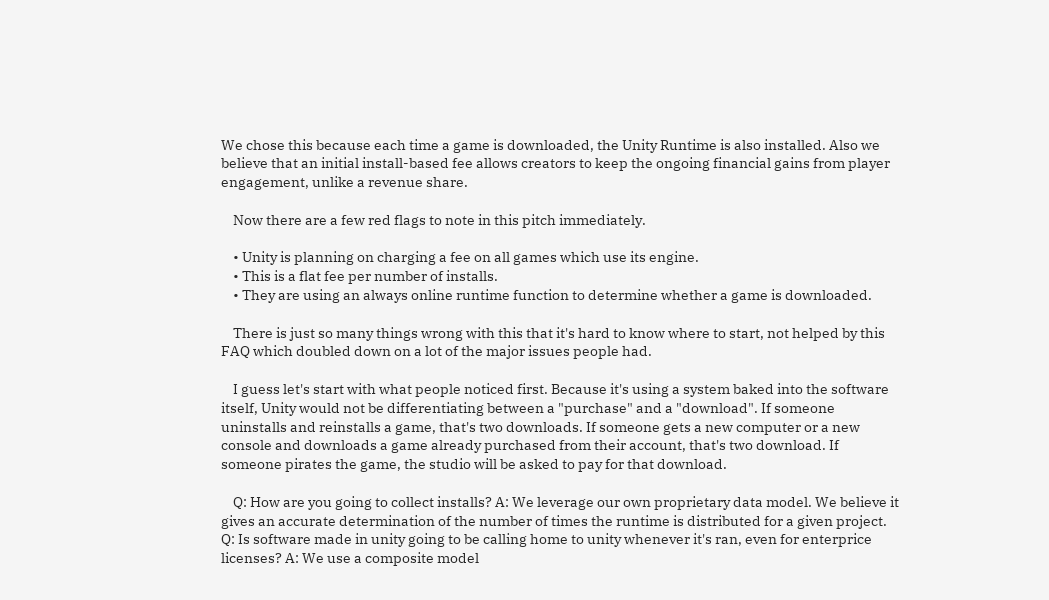We chose this because each time a game is downloaded, the Unity Runtime is also installed. Also we believe that an initial install-based fee allows creators to keep the ongoing financial gains from player engagement, unlike a revenue share.

    Now there are a few red flags to note in this pitch immediately.

    • Unity is planning on charging a fee on all games which use its engine.
    • This is a flat fee per number of installs.
    • They are using an always online runtime function to determine whether a game is downloaded.

    There is just so many things wrong with this that it's hard to know where to start, not helped by this FAQ which doubled down on a lot of the major issues people had.

    I guess let's start with what people noticed first. Because it's using a system baked into the software itself, Unity would not be differentiating between a "purchase" and a "download". If someone uninstalls and reinstalls a game, that's two downloads. If someone gets a new computer or a new console and downloads a game already purchased from their account, that's two download. If someone pirates the game, the studio will be asked to pay for that download.

    Q: How are you going to collect installs? A: We leverage our own proprietary data model. We believe it gives an accurate determination of the number of times the runtime is distributed for a given project. Q: Is software made in unity going to be calling home to unity whenever it's ran, even for enterprice licenses? A: We use a composite model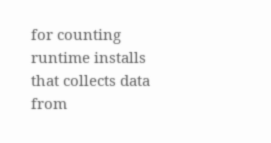for counting runtime installs that collects data from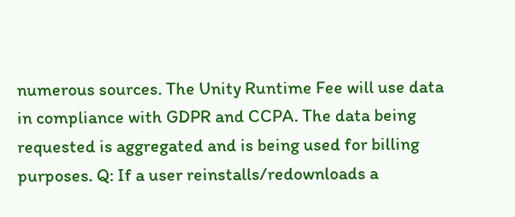numerous sources. The Unity Runtime Fee will use data in compliance with GDPR and CCPA. The data being requested is aggregated and is being used for billing purposes. Q: If a user reinstalls/redownloads a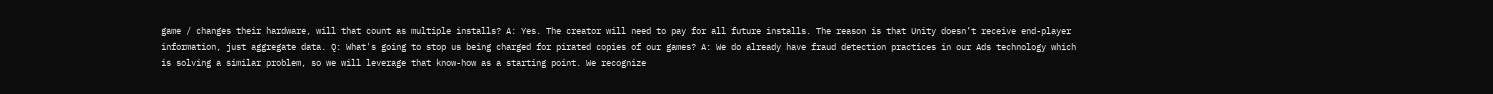game / changes their hardware, will that count as multiple installs? A: Yes. The creator will need to pay for all future installs. The reason is that Unity doesn’t receive end-player information, just aggregate data. Q: What's going to stop us being charged for pirated copies of our games? A: We do already have fraud detection practices in our Ads technology which is solving a similar problem, so we will leverage that know-how as a starting point. We recognize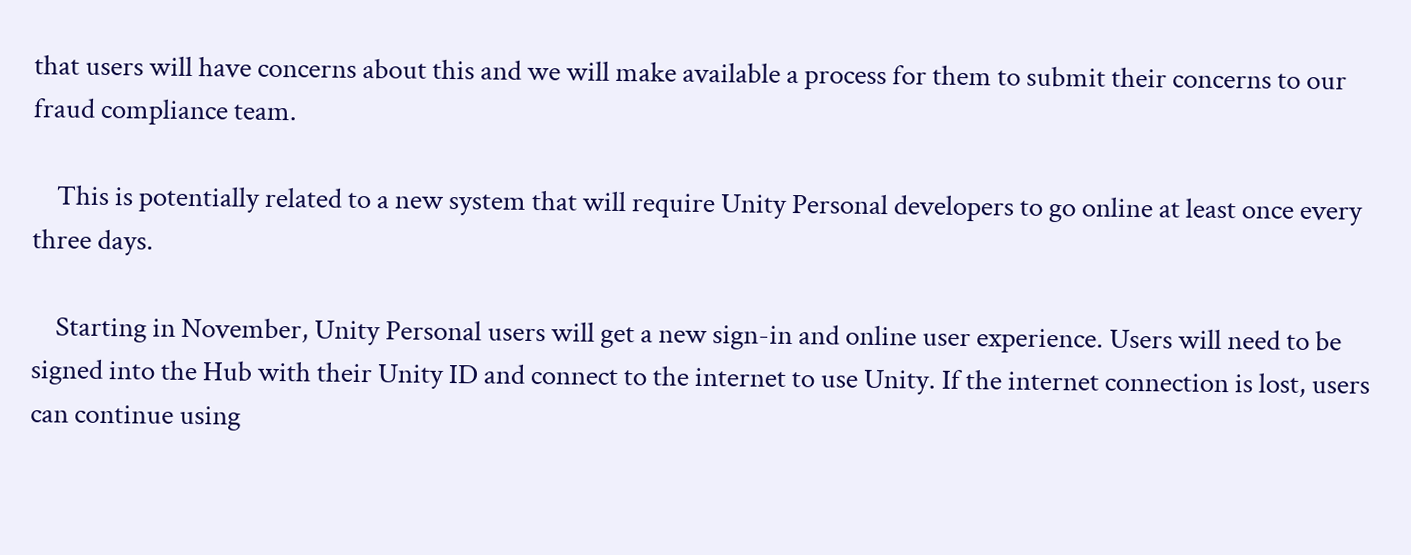that users will have concerns about this and we will make available a process for them to submit their concerns to our fraud compliance team.

    This is potentially related to a new system that will require Unity Personal developers to go online at least once every three days.

    Starting in November, Unity Personal users will get a new sign-in and online user experience. Users will need to be signed into the Hub with their Unity ID and connect to the internet to use Unity. If the internet connection is lost, users can continue using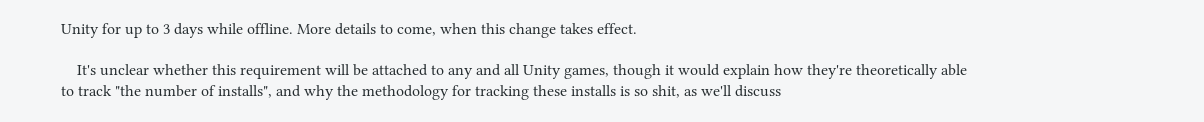Unity for up to 3 days while offline. More details to come, when this change takes effect.

    It's unclear whether this requirement will be attached to any and all Unity games, though it would explain how they're theoretically able to track "the number of installs", and why the methodology for tracking these installs is so shit, as we'll discuss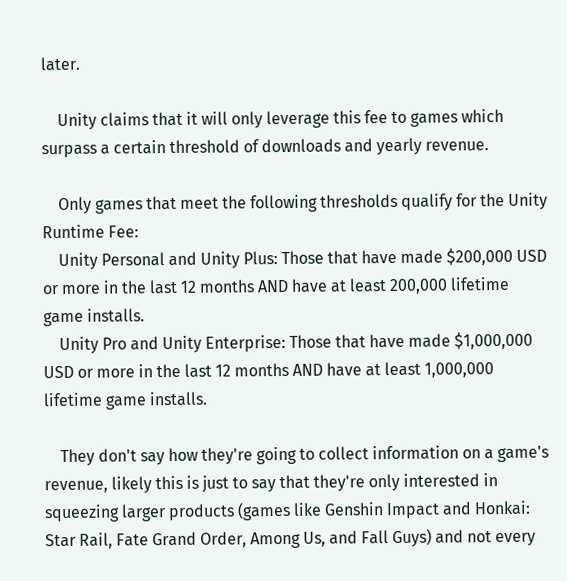later.

    Unity claims that it will only leverage this fee to games which surpass a certain threshold of downloads and yearly revenue.

    Only games that meet the following thresholds qualify for the Unity Runtime Fee:
    Unity Personal and Unity Plus: Those that have made $200,000 USD or more in the last 12 months AND have at least 200,000 lifetime game installs.
    Unity Pro and Unity Enterprise: Those that have made $1,000,000 USD or more in the last 12 months AND have at least 1,000,000 lifetime game installs.

    They don't say how they're going to collect information on a game's revenue, likely this is just to say that they're only interested in squeezing larger products (games like Genshin Impact and Honkai: Star Rail, Fate Grand Order, Among Us, and Fall Guys) and not every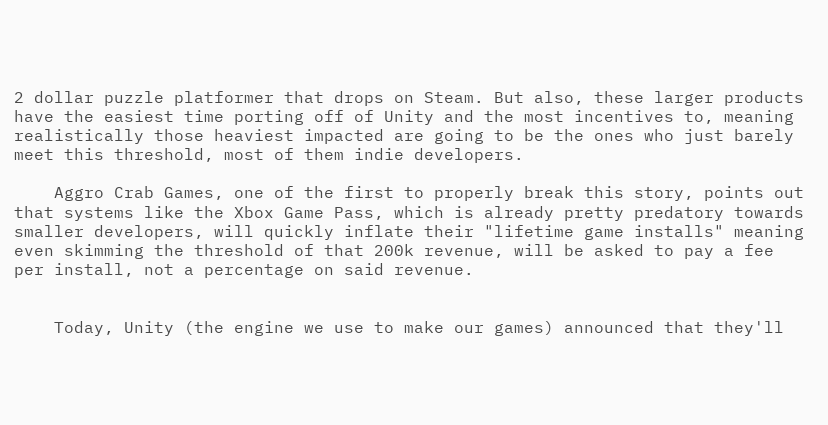2 dollar puzzle platformer that drops on Steam. But also, these larger products have the easiest time porting off of Unity and the most incentives to, meaning realistically those heaviest impacted are going to be the ones who just barely meet this threshold, most of them indie developers.

    Aggro Crab Games, one of the first to properly break this story, points out that systems like the Xbox Game Pass, which is already pretty predatory towards smaller developers, will quickly inflate their "lifetime game installs" meaning even skimming the threshold of that 200k revenue, will be asked to pay a fee per install, not a percentage on said revenue.


    Today, Unity (the engine we use to make our games) announced that they'll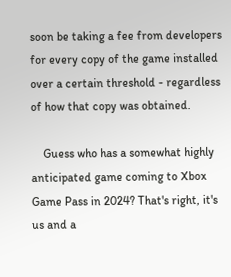soon be taking a fee from developers for every copy of the game installed over a certain threshold - regardless of how that copy was obtained.

    Guess who has a somewhat highly anticipated game coming to Xbox Game Pass in 2024? That's right, it's us and a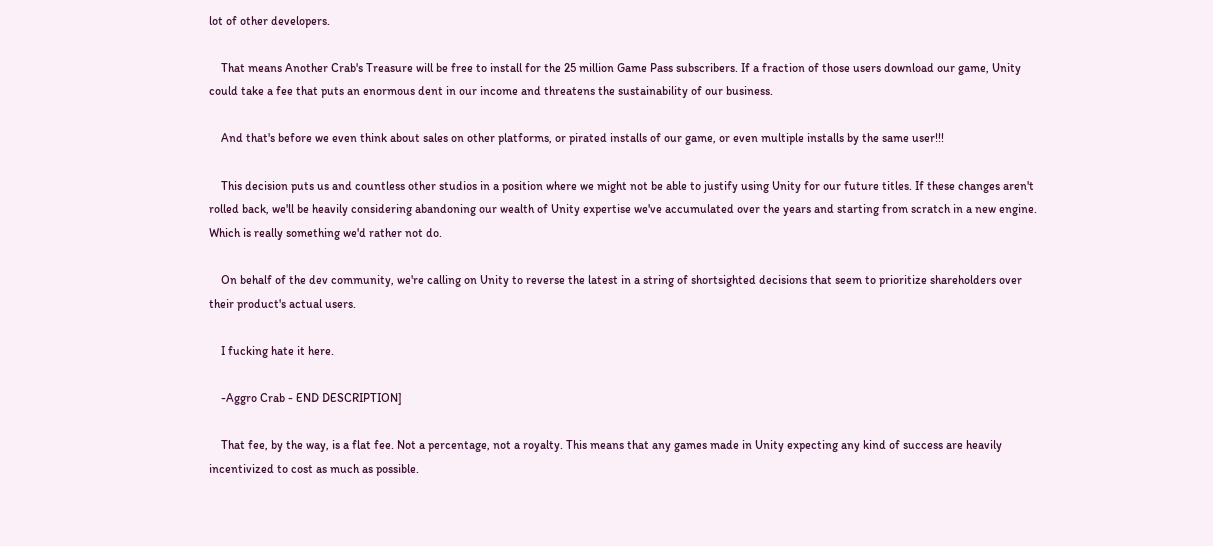lot of other developers.

    That means Another Crab's Treasure will be free to install for the 25 million Game Pass subscribers. If a fraction of those users download our game, Unity could take a fee that puts an enormous dent in our income and threatens the sustainability of our business.

    And that's before we even think about sales on other platforms, or pirated installs of our game, or even multiple installs by the same user!!!

    This decision puts us and countless other studios in a position where we might not be able to justify using Unity for our future titles. If these changes aren't rolled back, we'll be heavily considering abandoning our wealth of Unity expertise we've accumulated over the years and starting from scratch in a new engine. Which is really something we'd rather not do.

    On behalf of the dev community, we're calling on Unity to reverse the latest in a string of shortsighted decisions that seem to prioritize shareholders over their product's actual users.

    I fucking hate it here.

    -Aggro Crab - END DESCRIPTION]

    That fee, by the way, is a flat fee. Not a percentage, not a royalty. This means that any games made in Unity expecting any kind of success are heavily incentivized to cost as much as possible.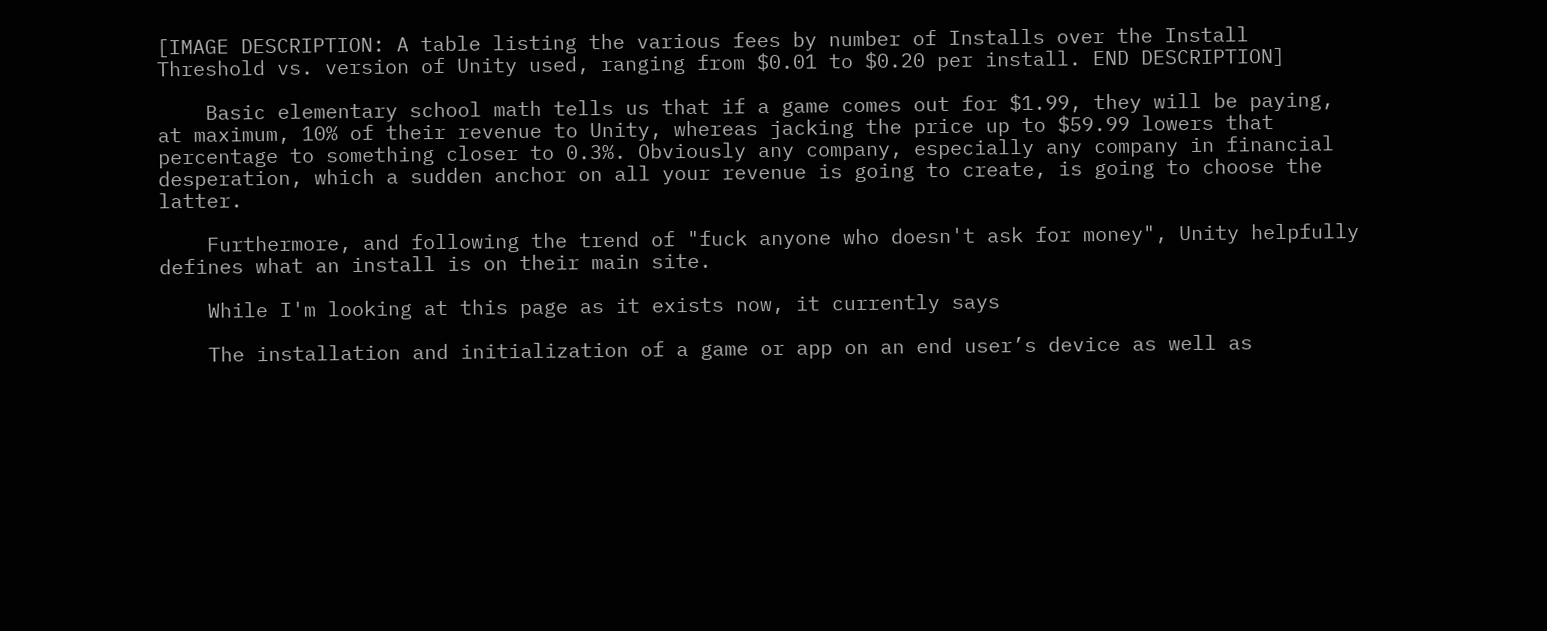[IMAGE DESCRIPTION: A table listing the various fees by number of Installs over the Install Threshold vs. version of Unity used, ranging from $0.01 to $0.20 per install. END DESCRIPTION]

    Basic elementary school math tells us that if a game comes out for $1.99, they will be paying, at maximum, 10% of their revenue to Unity, whereas jacking the price up to $59.99 lowers that percentage to something closer to 0.3%. Obviously any company, especially any company in financial desperation, which a sudden anchor on all your revenue is going to create, is going to choose the latter.

    Furthermore, and following the trend of "fuck anyone who doesn't ask for money", Unity helpfully defines what an install is on their main site.

    While I'm looking at this page as it exists now, it currently says

    The installation and initialization of a game or app on an end user’s device as well as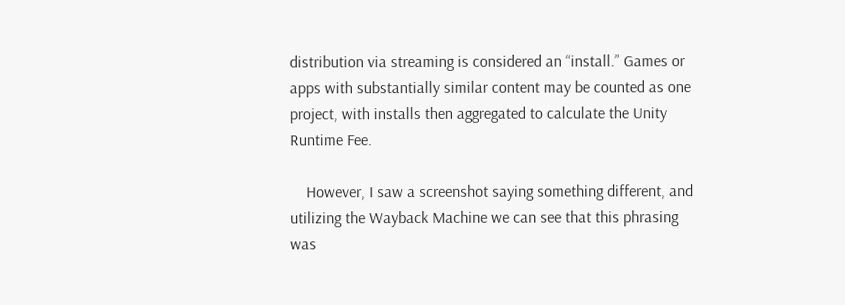distribution via streaming is considered an “install.” Games or apps with substantially similar content may be counted as one project, with installs then aggregated to calculate the Unity Runtime Fee.

    However, I saw a screenshot saying something different, and utilizing the Wayback Machine we can see that this phrasing was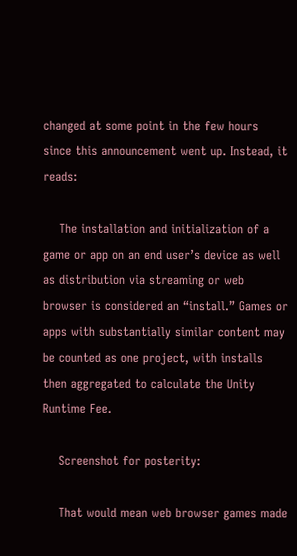changed at some point in the few hours since this announcement went up. Instead, it reads:

    The installation and initialization of a game or app on an end user’s device as well as distribution via streaming or web browser is considered an “install.” Games or apps with substantially similar content may be counted as one project, with installs then aggregated to calculate the Unity Runtime Fee.

    Screenshot for posterity:

    That would mean web browser games made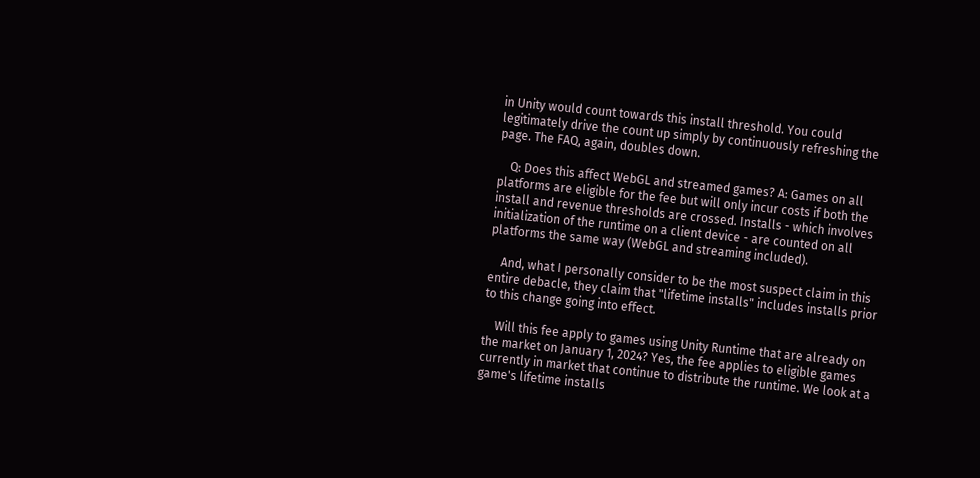in Unity would count towards this install threshold. You could legitimately drive the count up simply by continuously refreshing the page. The FAQ, again, doubles down.

    Q: Does this affect WebGL and streamed games? A: Games on all platforms are eligible for the fee but will only incur costs if both the install and revenue thresholds are crossed. Installs - which involves initialization of the runtime on a client device - are counted on all platforms the same way (WebGL and streaming included).

    And, what I personally consider to be the most suspect claim in this entire debacle, they claim that "lifetime installs" includes installs prior to this change going into effect.

    Will this fee apply to games using Unity Runtime that are already on the market on January 1, 2024? Yes, the fee applies to eligible games currently in market that continue to distribute the runtime. We look at a game's lifetime installs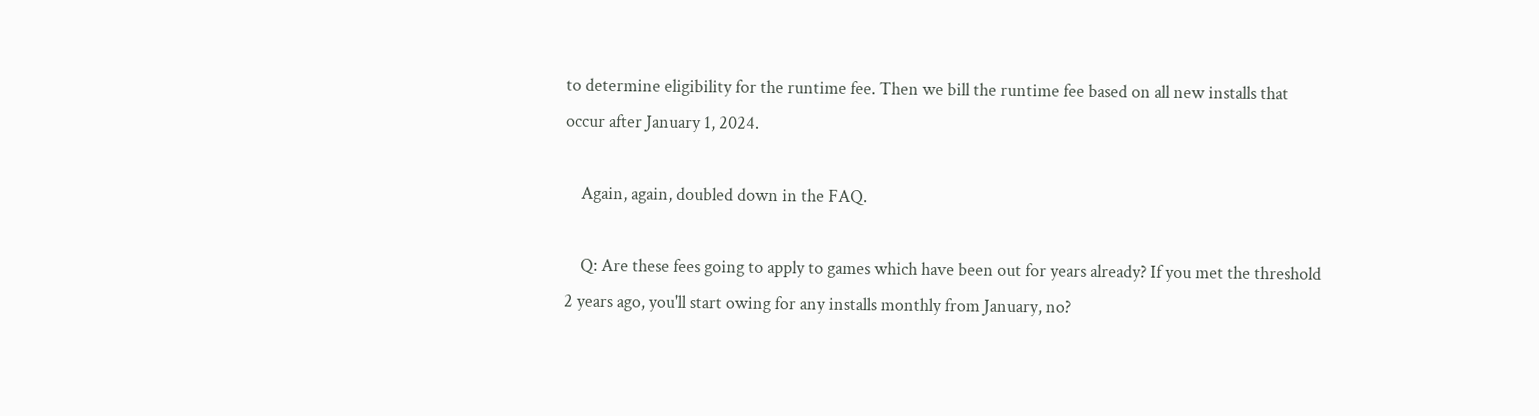to determine eligibility for the runtime fee. Then we bill the runtime fee based on all new installs that occur after January 1, 2024.

    Again, again, doubled down in the FAQ.

    Q: Are these fees going to apply to games which have been out for years already? If you met the threshold 2 years ago, you'll start owing for any installs monthly from January, no?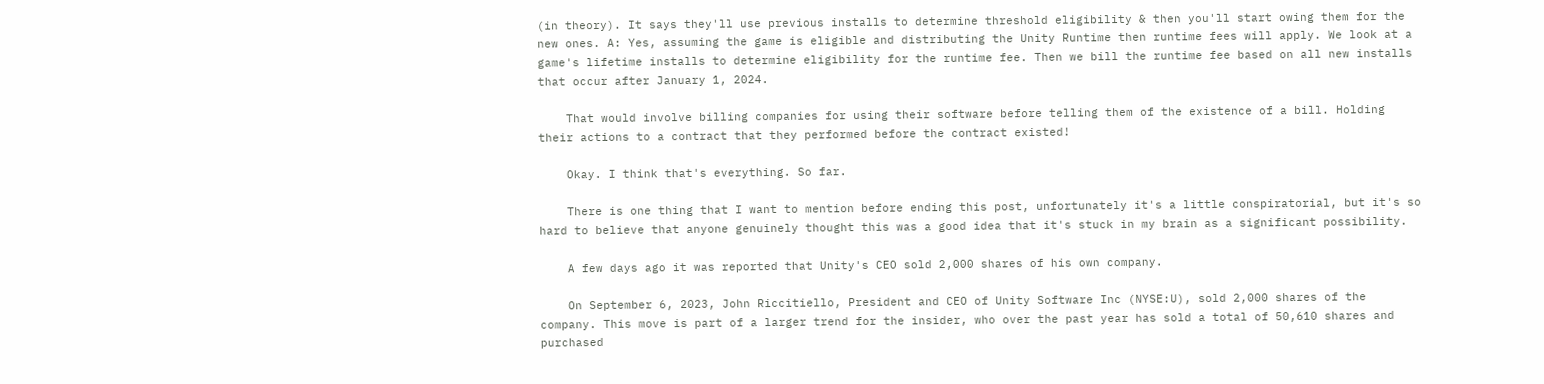(in theory). It says they'll use previous installs to determine threshold eligibility & then you'll start owing them for the new ones. A: Yes, assuming the game is eligible and distributing the Unity Runtime then runtime fees will apply. We look at a game's lifetime installs to determine eligibility for the runtime fee. Then we bill the runtime fee based on all new installs that occur after January 1, 2024.

    That would involve billing companies for using their software before telling them of the existence of a bill. Holding their actions to a contract that they performed before the contract existed!

    Okay. I think that's everything. So far.

    There is one thing that I want to mention before ending this post, unfortunately it's a little conspiratorial, but it's so hard to believe that anyone genuinely thought this was a good idea that it's stuck in my brain as a significant possibility.

    A few days ago it was reported that Unity's CEO sold 2,000 shares of his own company.

    On September 6, 2023, John Riccitiello, President and CEO of Unity Software Inc (NYSE:U), sold 2,000 shares of the company. This move is part of a larger trend for the insider, who over the past year has sold a total of 50,610 shares and purchased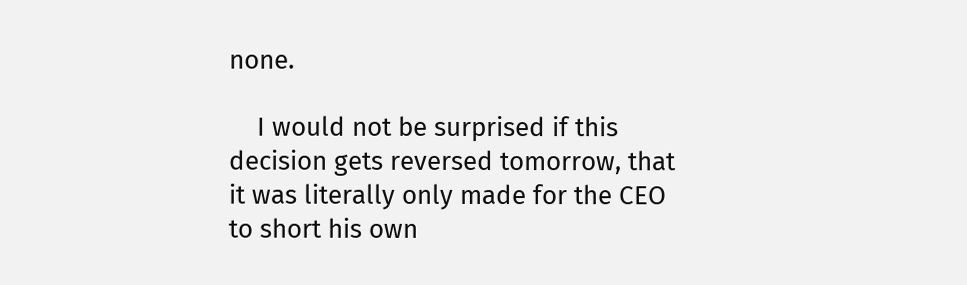none.

    I would not be surprised if this decision gets reversed tomorrow, that it was literally only made for the CEO to short his own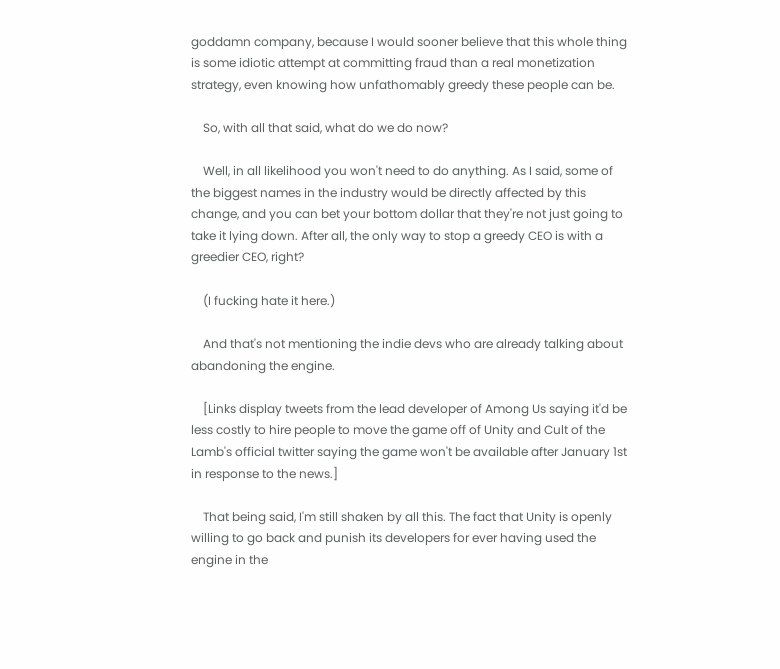goddamn company, because I would sooner believe that this whole thing is some idiotic attempt at committing fraud than a real monetization strategy, even knowing how unfathomably greedy these people can be.

    So, with all that said, what do we do now?

    Well, in all likelihood you won't need to do anything. As I said, some of the biggest names in the industry would be directly affected by this change, and you can bet your bottom dollar that they're not just going to take it lying down. After all, the only way to stop a greedy CEO is with a greedier CEO, right?

    (I fucking hate it here.)

    And that's not mentioning the indie devs who are already talking about abandoning the engine.

    [Links display tweets from the lead developer of Among Us saying it'd be less costly to hire people to move the game off of Unity and Cult of the Lamb's official twitter saying the game won't be available after January 1st in response to the news.]

    That being said, I'm still shaken by all this. The fact that Unity is openly willing to go back and punish its developers for ever having used the engine in the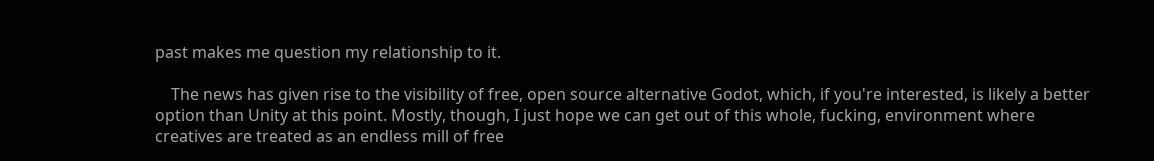past makes me question my relationship to it.

    The news has given rise to the visibility of free, open source alternative Godot, which, if you're interested, is likely a better option than Unity at this point. Mostly, though, I just hope we can get out of this whole, fucking, environment where creatives are treated as an endless mill of free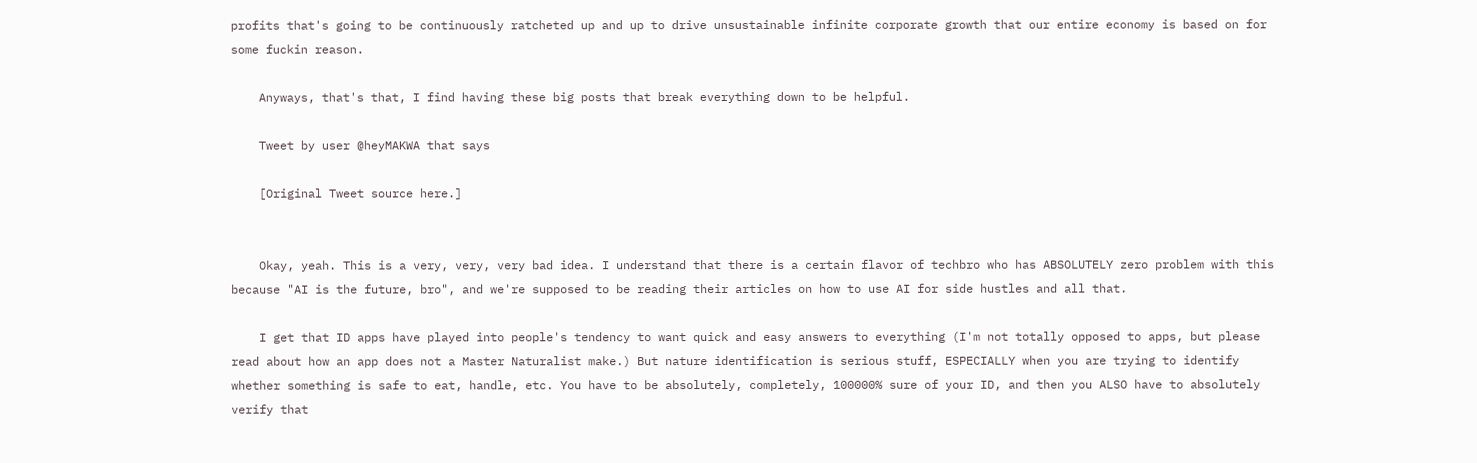profits that's going to be continuously ratcheted up and up to drive unsustainable infinite corporate growth that our entire economy is based on for some fuckin reason.

    Anyways, that's that, I find having these big posts that break everything down to be helpful.

    Tweet by user @heyMAKWA that says

    [Original Tweet source here.]


    Okay, yeah. This is a very, very, very bad idea. I understand that there is a certain flavor of techbro who has ABSOLUTELY zero problem with this because "AI is the future, bro", and we're supposed to be reading their articles on how to use AI for side hustles and all that.

    I get that ID apps have played into people's tendency to want quick and easy answers to everything (I'm not totally opposed to apps, but please read about how an app does not a Master Naturalist make.) But nature identification is serious stuff, ESPECIALLY when you are trying to identify whether something is safe to eat, handle, etc. You have to be absolutely, completely, 100000% sure of your ID, and then you ALSO have to absolutely verify that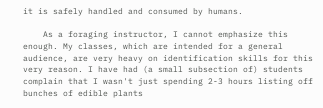it is safely handled and consumed by humans.

    As a foraging instructor, I cannot emphasize this enough. My classes, which are intended for a general audience, are very heavy on identification skills for this very reason. I have had (a small subsection of) students complain that I wasn't just spending 2-3 hours listing off bunches of edible plants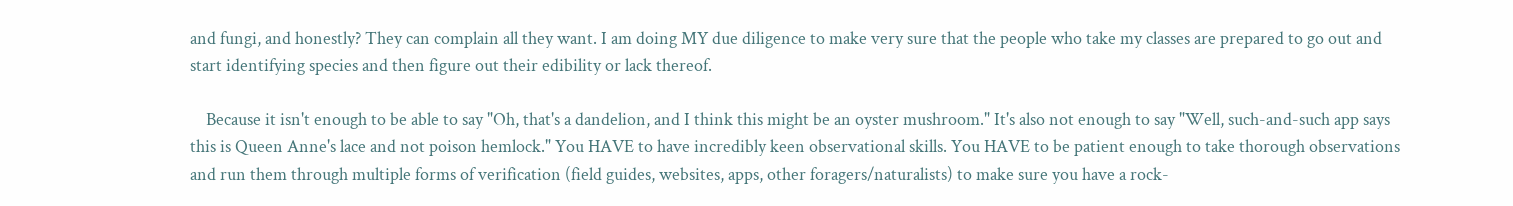and fungi, and honestly? They can complain all they want. I am doing MY due diligence to make very sure that the people who take my classes are prepared to go out and start identifying species and then figure out their edibility or lack thereof.

    Because it isn't enough to be able to say "Oh, that's a dandelion, and I think this might be an oyster mushroom." It's also not enough to say "Well, such-and-such app says this is Queen Anne's lace and not poison hemlock." You HAVE to have incredibly keen observational skills. You HAVE to be patient enough to take thorough observations and run them through multiple forms of verification (field guides, websites, apps, other foragers/naturalists) to make sure you have a rock-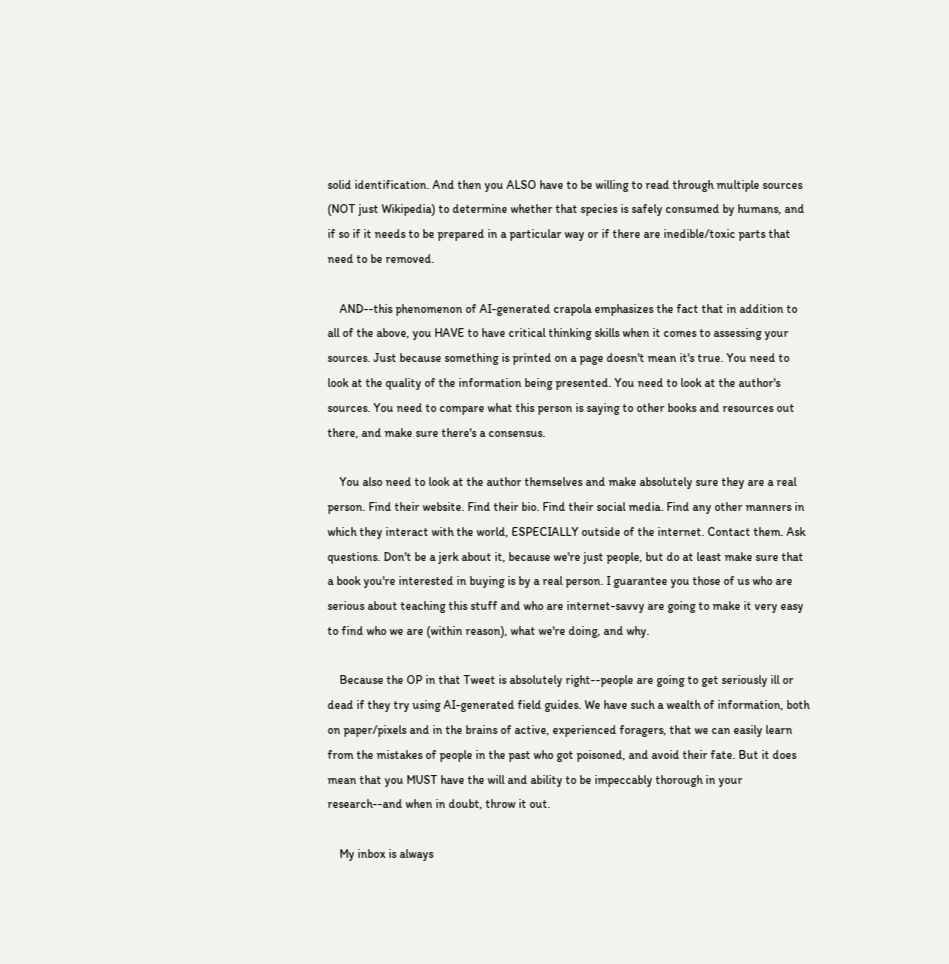solid identification. And then you ALSO have to be willing to read through multiple sources (NOT just Wikipedia) to determine whether that species is safely consumed by humans, and if so if it needs to be prepared in a particular way or if there are inedible/toxic parts that need to be removed.

    AND--this phenomenon of AI-generated crapola emphasizes the fact that in addition to all of the above, you HAVE to have critical thinking skills when it comes to assessing your sources. Just because something is printed on a page doesn't mean it's true. You need to look at the quality of the information being presented. You need to look at the author's sources. You need to compare what this person is saying to other books and resources out there, and make sure there's a consensus.

    You also need to look at the author themselves and make absolutely sure they are a real person. Find their website. Find their bio. Find their social media. Find any other manners in which they interact with the world, ESPECIALLY outside of the internet. Contact them. Ask questions. Don't be a jerk about it, because we're just people, but do at least make sure that a book you're interested in buying is by a real person. I guarantee you those of us who are serious about teaching this stuff and who are internet-savvy are going to make it very easy to find who we are (within reason), what we're doing, and why.

    Because the OP in that Tweet is absolutely right--people are going to get seriously ill or dead if they try using AI-generated field guides. We have such a wealth of information, both on paper/pixels and in the brains of active, experienced foragers, that we can easily learn from the mistakes of people in the past who got poisoned, and avoid their fate. But it does mean that you MUST have the will and ability to be impeccably thorough in your research--and when in doubt, throw it out.

    My inbox is always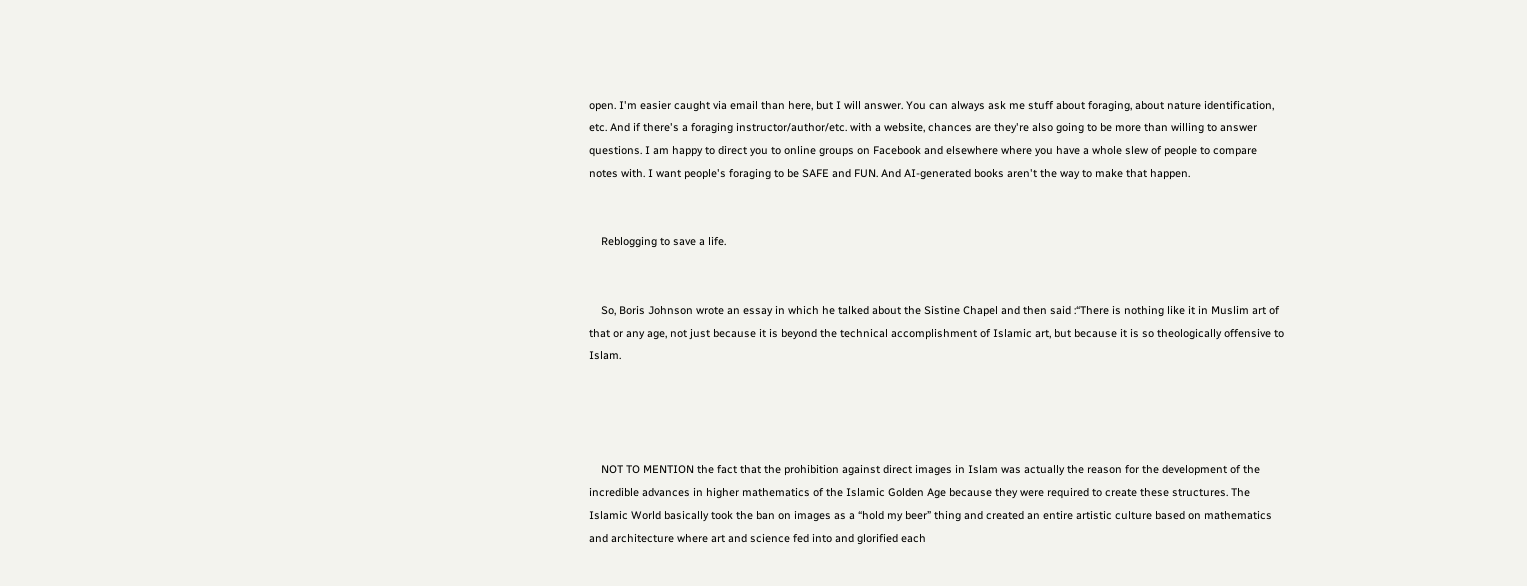open. I'm easier caught via email than here, but I will answer. You can always ask me stuff about foraging, about nature identification, etc. And if there's a foraging instructor/author/etc. with a website, chances are they're also going to be more than willing to answer questions. I am happy to direct you to online groups on Facebook and elsewhere where you have a whole slew of people to compare notes with. I want people's foraging to be SAFE and FUN. And AI-generated books aren't the way to make that happen.


    Reblogging to save a life.


    So, Boris Johnson wrote an essay in which he talked about the Sistine Chapel and then said :“There is nothing like it in Muslim art of that or any age, not just because it is beyond the technical accomplishment of Islamic art, but because it is so theologically offensive to Islam.




    NOT TO MENTION the fact that the prohibition against direct images in Islam was actually the reason for the development of the incredible advances in higher mathematics of the Islamic Golden Age because they were required to create these structures. The Islamic World basically took the ban on images as a “hold my beer” thing and created an entire artistic culture based on mathematics and architecture where art and science fed into and glorified each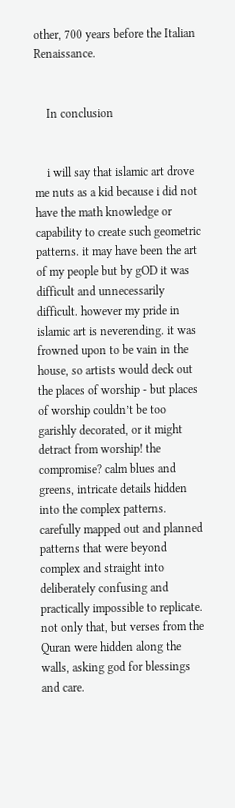other, 700 years before the Italian Renaissance.


    In conclusion


    i will say that islamic art drove me nuts as a kid because i did not have the math knowledge or capability to create such geometric patterns. it may have been the art of my people but by gOD it was difficult and unnecessarily difficult. however my pride in islamic art is neverending. it was frowned upon to be vain in the house, so artists would deck out the places of worship - but places of worship couldn’t be too garishly decorated, or it might detract from worship! the compromise? calm blues and greens, intricate details hidden into the complex patterns. carefully mapped out and planned patterns that were beyond complex and straight into deliberately confusing and practically impossible to replicate. not only that, but verses from the Quran were hidden along the walls, asking god for blessings and care.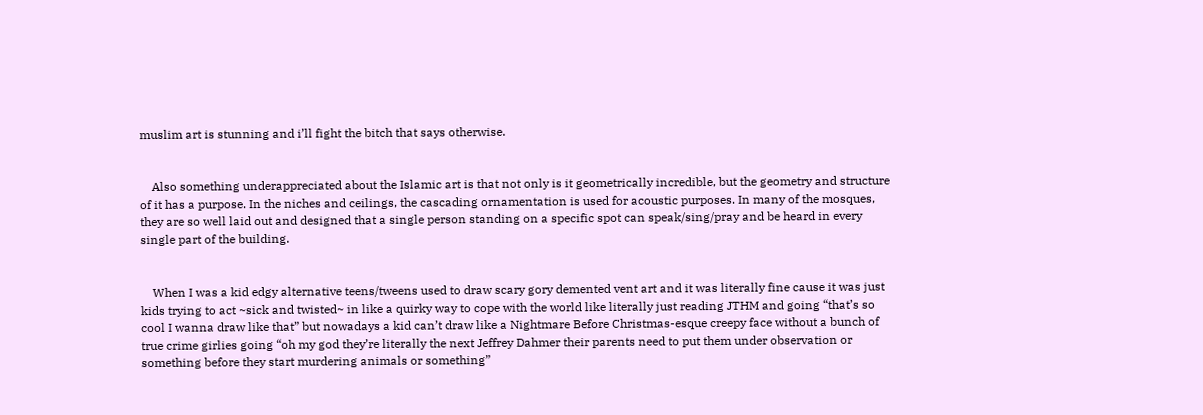muslim art is stunning and i’ll fight the bitch that says otherwise.


    Also something underappreciated about the Islamic art is that not only is it geometrically incredible, but the geometry and structure of it has a purpose. In the niches and ceilings, the cascading ornamentation is used for acoustic purposes. In many of the mosques, they are so well laid out and designed that a single person standing on a specific spot can speak/sing/pray and be heard in every single part of the building.


    When I was a kid edgy alternative teens/tweens used to draw scary gory demented vent art and it was literally fine cause it was just kids trying to act ~sick and twisted~ in like a quirky way to cope with the world like literally just reading JTHM and going “that’s so cool I wanna draw like that” but nowadays a kid can’t draw like a Nightmare Before Christmas-esque creepy face without a bunch of true crime girlies going “oh my god they’re literally the next Jeffrey Dahmer their parents need to put them under observation or something before they start murdering animals or something”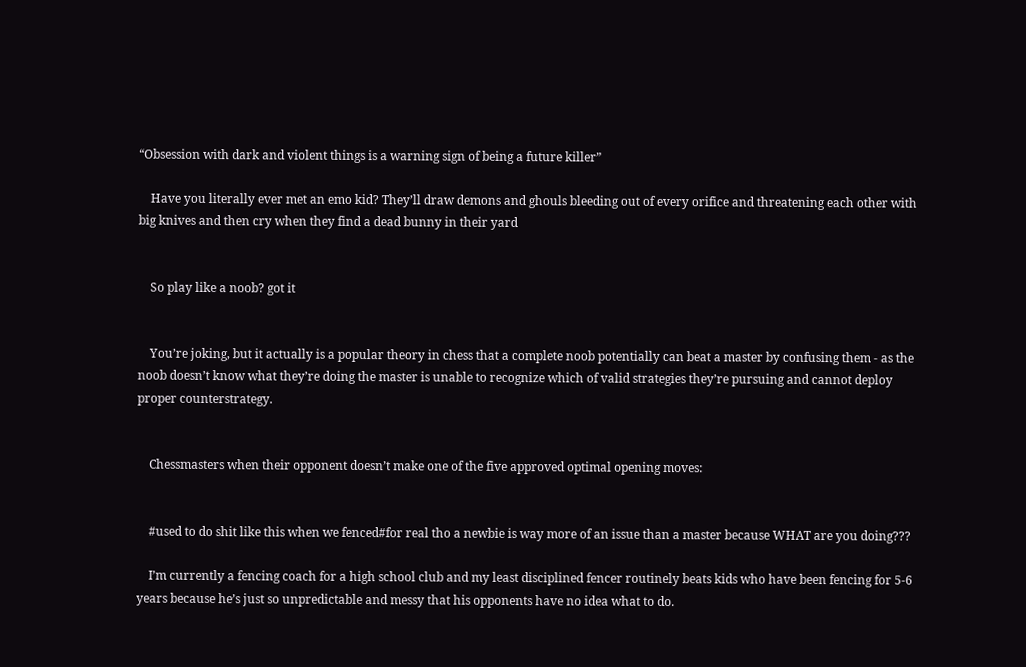“Obsession with dark and violent things is a warning sign of being a future killer”

    Have you literally ever met an emo kid? They’ll draw demons and ghouls bleeding out of every orifice and threatening each other with big knives and then cry when they find a dead bunny in their yard


    So play like a noob? got it


    You’re joking, but it actually is a popular theory in chess that a complete noob potentially can beat a master by confusing them - as the noob doesn’t know what they’re doing the master is unable to recognize which of valid strategies they’re pursuing and cannot deploy proper counterstrategy.


    Chessmasters when their opponent doesn’t make one of the five approved optimal opening moves:


    #used to do shit like this when we fenced#for real tho a newbie is way more of an issue than a master because WHAT are you doing???

    I’m currently a fencing coach for a high school club and my least disciplined fencer routinely beats kids who have been fencing for 5-6 years because he’s just so unpredictable and messy that his opponents have no idea what to do.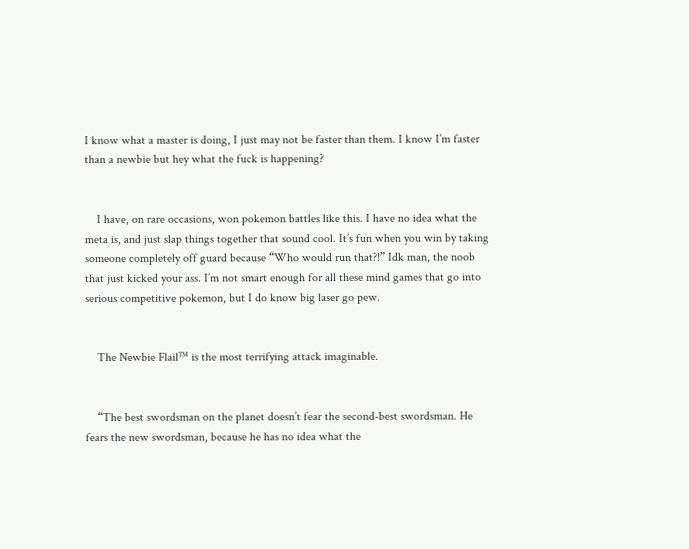I know what a master is doing, I just may not be faster than them. I know I’m faster than a newbie but hey what the fuck is happening?


    I have, on rare occasions, won pokemon battles like this. I have no idea what the meta is, and just slap things together that sound cool. It’s fun when you win by taking someone completely off guard because “Who would run that?!” Idk man, the noob that just kicked your ass. I’m not smart enough for all these mind games that go into serious competitive pokemon, but I do know big laser go pew.


    The Newbie Flail™ is the most terrifying attack imaginable.


    “The best swordsman on the planet doesn’t fear the second-best swordsman. He fears the new swordsman, because he has no idea what the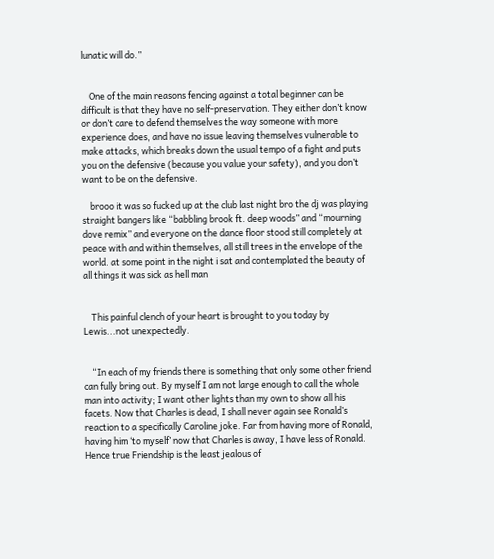lunatic will do.”


    One of the main reasons fencing against a total beginner can be difficult is that they have no self-preservation. They either don’t know or don’t care to defend themselves the way someone with more experience does, and have no issue leaving themselves vulnerable to make attacks, which breaks down the usual tempo of a fight and puts you on the defensive (because you value your safety), and you don’t want to be on the defensive.

    brooo it was so fucked up at the club last night bro the dj was playing straight bangers like “babbling brook ft. deep woods” and “mourning dove remix” and everyone on the dance floor stood still completely at peace with and within themselves, all still trees in the envelope of the world. at some point in the night i sat and contemplated the beauty of all things it was sick as hell man


    This painful clench of your heart is brought to you today by Lewis...not unexpectedly.


    “In each of my friends there is something that only some other friend can fully bring out. By myself I am not large enough to call the whole man into activity; I want other lights than my own to show all his facets. Now that Charles is dead, I shall never again see Ronald’s reaction to a specifically Caroline joke. Far from having more of Ronald, having him ‘to myself’ now that Charles is away, I have less of Ronald. Hence true Friendship is the least jealous of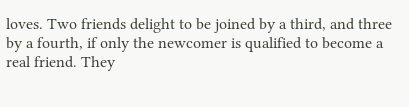loves. Two friends delight to be joined by a third, and three by a fourth, if only the newcomer is qualified to become a real friend. They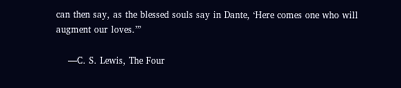can then say, as the blessed souls say in Dante, ‘Here comes one who will augment our loves.’”

    —C. S. Lewis, The Four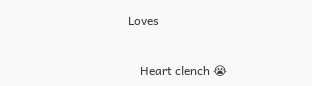Loves


    Heart clench 😭